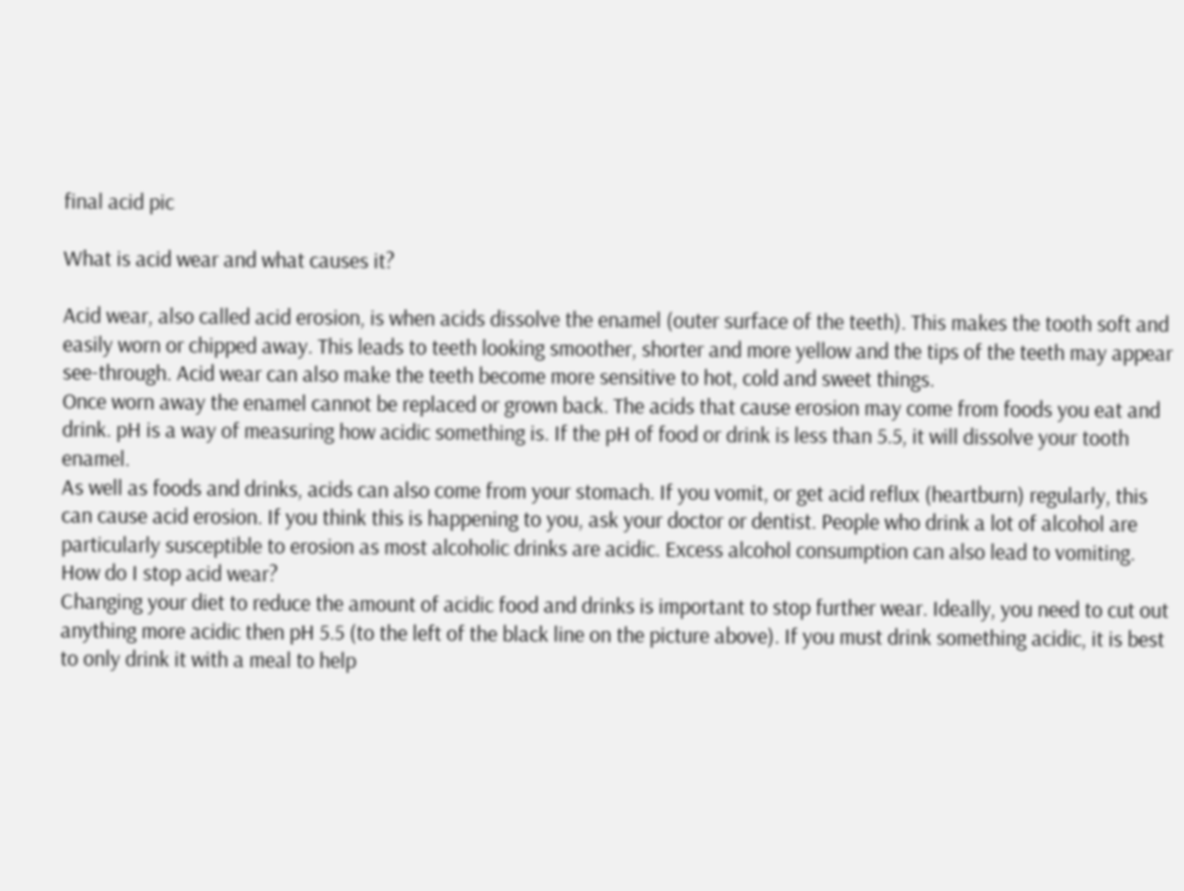final acid pic

What is acid wear and what causes it?

Acid wear, also called acid erosion, is when acids dissolve the enamel (outer surface of the teeth). This makes the tooth soft and easily worn or chipped away. This leads to teeth looking smoother, shorter and more yellow and the tips of the teeth may appear see-through. Acid wear can also make the teeth become more sensitive to hot, cold and sweet things.
Once worn away the enamel cannot be replaced or grown back. The acids that cause erosion may come from foods you eat and drink. pH is a way of measuring how acidic something is. If the pH of food or drink is less than 5.5, it will dissolve your tooth enamel.
As well as foods and drinks, acids can also come from your stomach. If you vomit, or get acid reflux (heartburn) regularly, this can cause acid erosion. If you think this is happening to you, ask your doctor or dentist. People who drink a lot of alcohol are particularly susceptible to erosion as most alcoholic drinks are acidic. Excess alcohol consumption can also lead to vomiting.
How do I stop acid wear?
Changing your diet to reduce the amount of acidic food and drinks is important to stop further wear. Ideally, you need to cut out anything more acidic then pH 5.5 (to the left of the black line on the picture above). If you must drink something acidic, it is best to only drink it with a meal to help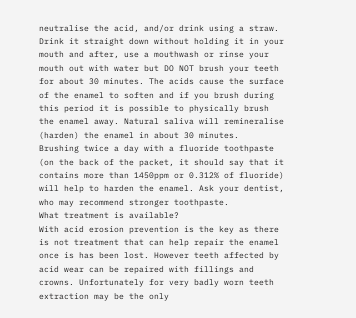neutralise the acid, and/or drink using a straw. Drink it straight down without holding it in your mouth and after, use a mouthwash or rinse your mouth out with water but DO NOT brush your teeth for about 30 minutes. The acids cause the surface of the enamel to soften and if you brush during this period it is possible to physically brush the enamel away. Natural saliva will remineralise (harden) the enamel in about 30 minutes.
Brushing twice a day with a fluoride toothpaste (on the back of the packet, it should say that it contains more than 1450ppm or 0.312% of fluoride) will help to harden the enamel. Ask your dentist, who may recommend stronger toothpaste.
What treatment is available?
With acid erosion prevention is the key as there is not treatment that can help repair the enamel once is has been lost. However teeth affected by acid wear can be repaired with fillings and crowns. Unfortunately for very badly worn teeth extraction may be the only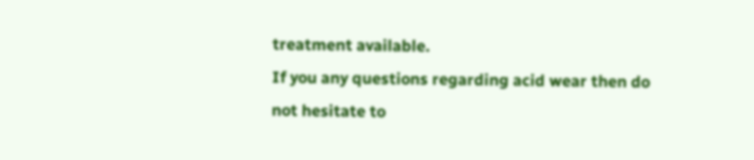treatment available.
If you any questions regarding acid wear then do not hesitate to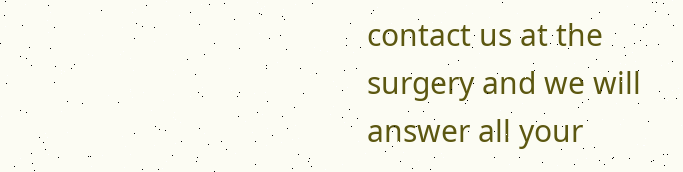contact us at the surgery and we will answer all your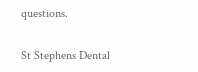questions.

St Stephens Dental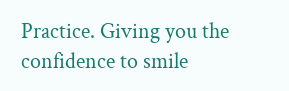Practice. Giving you the confidence to smile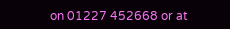on 01227 452668 or at